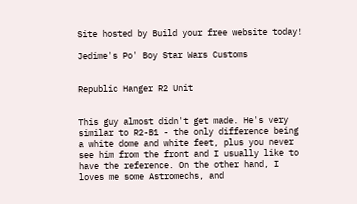Site hosted by Build your free website today!

Jedime's Po' Boy Star Wars Customs


Republic Hanger R2 Unit


This guy almost didn't get made. He's very similar to R2-B1 - the only difference being a white dome and white feet, plus you never see him from the front and I usually like to have the reference. On the other hand, I loves me some Astromechs, and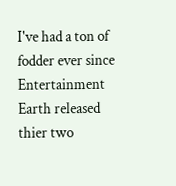I've had a ton of fodder ever since Entertainment Earth released thier two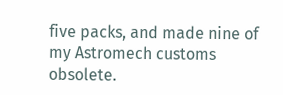five packs, and made nine of my Astromech customs obsolete.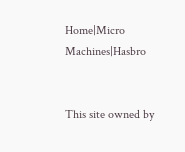Home|Micro Machines|Hasbro


This site owned by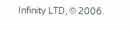Infinity LTD, © 2006.